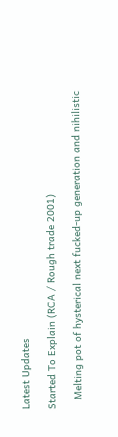Latest Updates

Started To Explain (RCA / Rough trade 2001)

   Melting pot of hysterical next fucked-up generation and nihilistic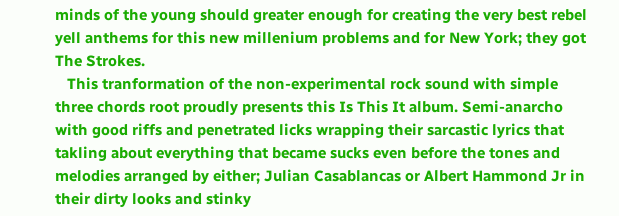minds of the young should greater enough for creating the very best rebel yell anthems for this new millenium problems and for New York; they got The Strokes.
   This tranformation of the non-experimental rock sound with simple three chords root proudly presents this Is This It album. Semi-anarcho with good riffs and penetrated licks wrapping their sarcastic lyrics that takling about everything that became sucks even before the tones and melodies arranged by either; Julian Casablancas or Albert Hammond Jr in their dirty looks and stinky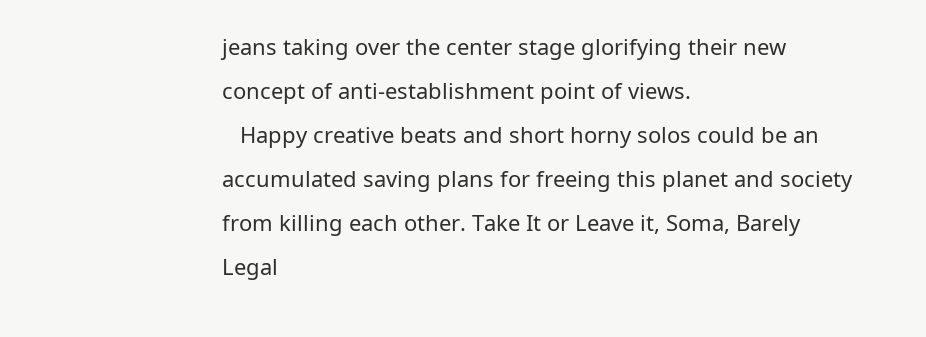jeans taking over the center stage glorifying their new concept of anti-establishment point of views.
   Happy creative beats and short horny solos could be an accumulated saving plans for freeing this planet and society from killing each other. Take It or Leave it, Soma, Barely Legal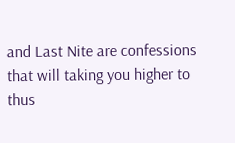and Last Nite are confessions that will taking you higher to thus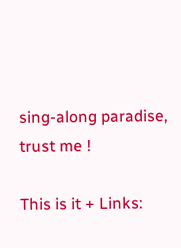sing-along paradise, trust me !

This is it + Links: